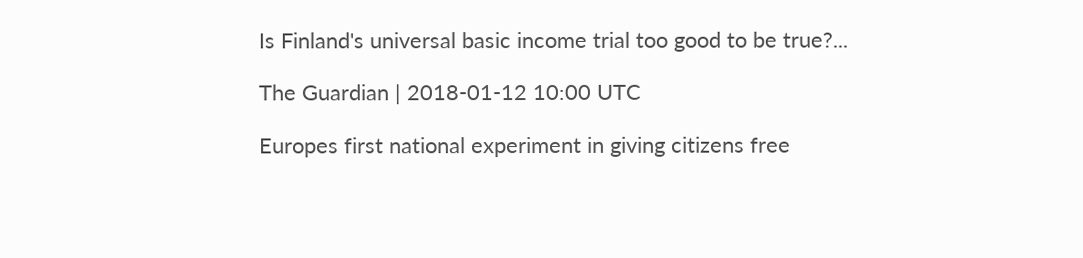Is Finland's universal basic income trial too good to be true?...

The Guardian | 2018-01-12 10:00 UTC

Europes first national experiment in giving citizens free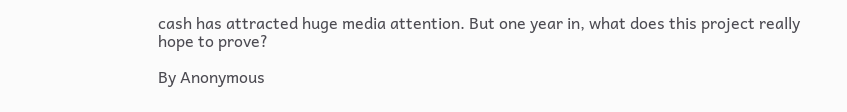cash has attracted huge media attention. But one year in, what does this project really hope to prove?

By Anonymous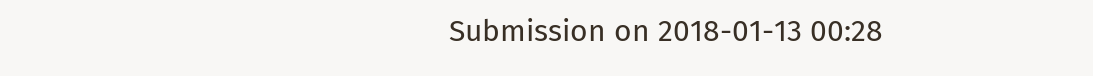Submission on 2018-01-13 00:28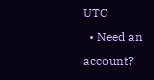UTC
  • Need an account?